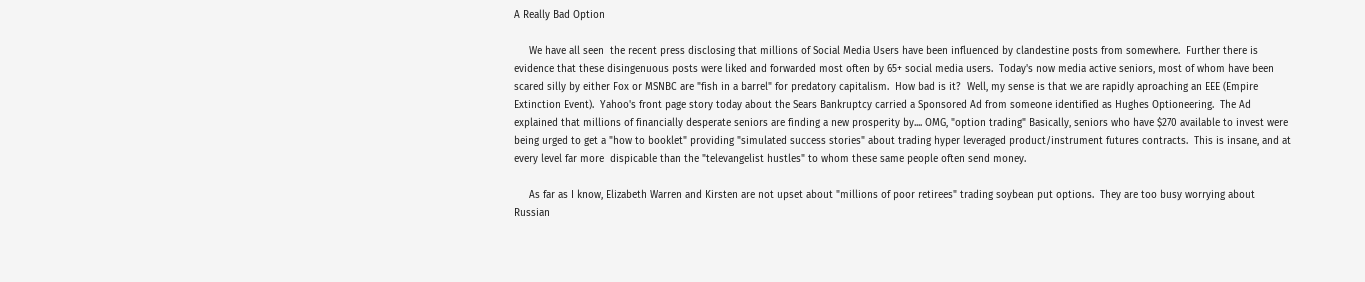A Really Bad Option

     We have all seen  the recent press disclosing that millions of Social Media Users have been influenced by clandestine posts from somewhere.  Further there is evidence that these disingenuous posts were liked and forwarded most often by 65+ social media users.  Today's now media active seniors, most of whom have been scared silly by either Fox or MSNBC are "fish in a barrel" for predatory capitalism.  How bad is it?  Well, my sense is that we are rapidly aproaching an EEE (Empire Extinction Event).  Yahoo's front page story today about the Sears Bankruptcy carried a Sponsored Ad from someone identified as Hughes Optioneering.  The Ad explained that millions of financially desperate seniors are finding a new prosperity by.... OMG, "option trading" Basically, seniors who have $270 available to invest were being urged to get a "how to booklet" providing "simulated success stories" about trading hyper leveraged product/instrument futures contracts.  This is insane, and at every level far more  dispicable than the "televangelist hustles" to whom these same people often send money.

     As far as I know, Elizabeth Warren and Kirsten are not upset about "millions of poor retirees" trading soybean put options.  They are too busy worrying about Russian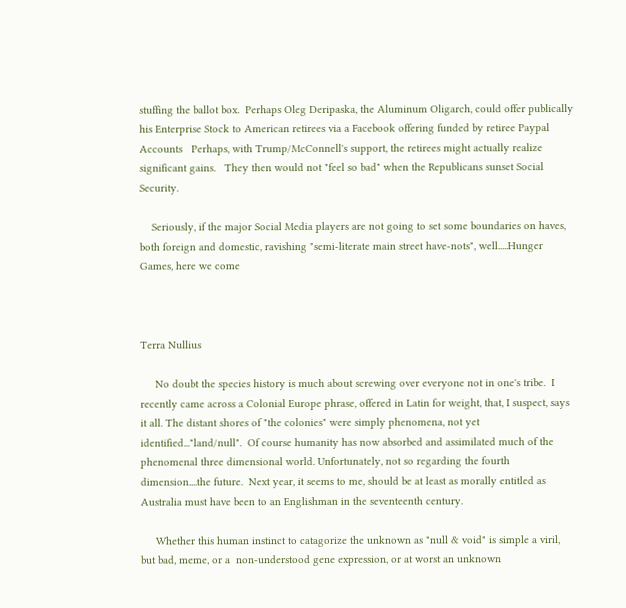stuffing the ballot box.  Perhaps Oleg Deripaska, the Aluminum Oligarch, could offer publically his Enterprise Stock to American retirees via a Facebook offering funded by retiree Paypal Accounts   Perhaps, with Trump/McConnell's support, the retirees might actually realize significant gains.   They then would not "feel so bad" when the Republicans sunset Social Security.

    Seriously, if the major Social Media players are not going to set some boundaries on haves, both foreign and domestic, ravishing "semi-literate main street have-nots", well.....Hunger Games, here we come



Terra Nullius

     No doubt the species history is much about screwing over everyone not in one's tribe.  I recently came across a Colonial Europe phrase, offered in Latin for weight, that, I suspect, says it all. The distant shores of "the colonies" were simply phenomena, not yet identified..."land/null".  Of course humanity has now absorbed and assimilated much of the phenomenal three dimensional world. Unfortunately, not so regarding the fourth dimension....the future.  Next year, it seems to me, should be at least as morally entitled as Australia must have been to an Englishman in the seventeenth century.

     Whether this human instinct to catagorize the unknown as "null & void" is simple a viril, but bad, meme, or a  non-understood gene expression, or at worst an unknown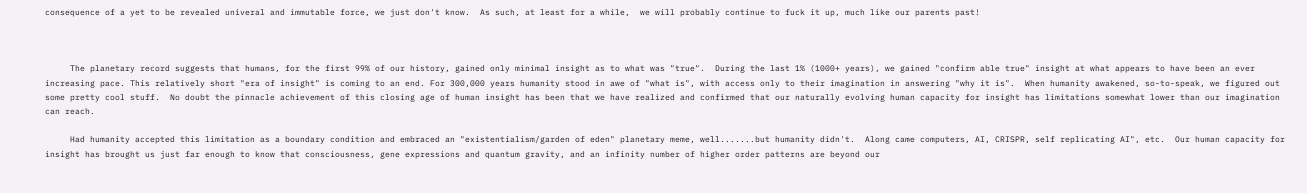consequence of a yet to be revealed univeral and immutable force, we just don't know.  As such, at least for a while,  we will probably continue to fuck it up, much like our parents past!



     The planetary record suggests that humans, for the first 99% of our history, gained only minimal insight as to what was "true".  During the last 1% (1000+ years), we gained "confirm able true" insight at what appears to have been an ever increasing pace. This relatively short "era of insight" is coming to an end. For 300,000 years humanity stood in awe of "what is", with access only to their imagination in answering "why it is".  When humanity awakened, so-to-speak, we figured out some pretty cool stuff.  No doubt the pinnacle achievement of this closing age of human insight has been that we have realized and confirmed that our naturally evolving human capacity for insight has limitations somewhat lower than our imagination can reach.

     Had humanity accepted this limitation as a boundary condition and embraced an "existentialism/garden of eden" planetary meme, well.......but humanity didn't.  Along came computers, AI, CRISPR, self replicating AI", etc.  Our human capacity for insight has brought us just far enough to know that consciousness, gene expressions and quantum gravity, and an infinity number of higher order patterns are beyond our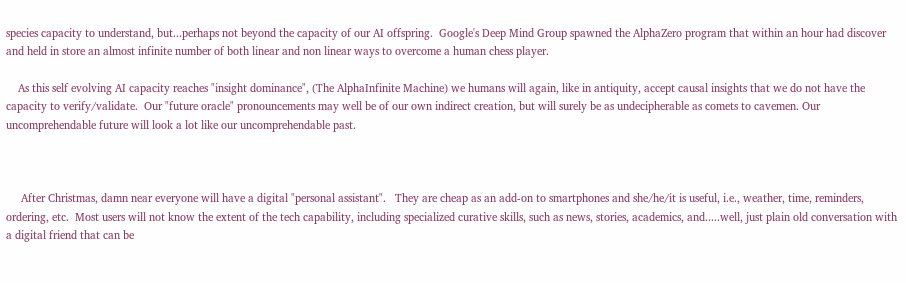species capacity to understand, but...perhaps not beyond the capacity of our AI offspring.  Google's Deep Mind Group spawned the AlphaZero program that within an hour had discover and held in store an almost infinite number of both linear and non linear ways to overcome a human chess player.

    As this self evolving AI capacity reaches "insight dominance", (The AlphaInfinite Machine) we humans will again, like in antiquity, accept causal insights that we do not have the capacity to verify/validate.  Our "future oracle" pronouncements may well be of our own indirect creation, but will surely be as undecipherable as comets to cavemen. Our uncomprehendable future will look a lot like our uncomprehendable past.



     After Christmas, damn near everyone will have a digital "personal assistant".   They are cheap as an add-on to smartphones and she/he/it is useful, i.e., weather, time, reminders, ordering, etc.  Most users will not know the extent of the tech capability, including specialized curative skills, such as news, stories, academics, and.....well, just plain old conversation with a digital friend that can be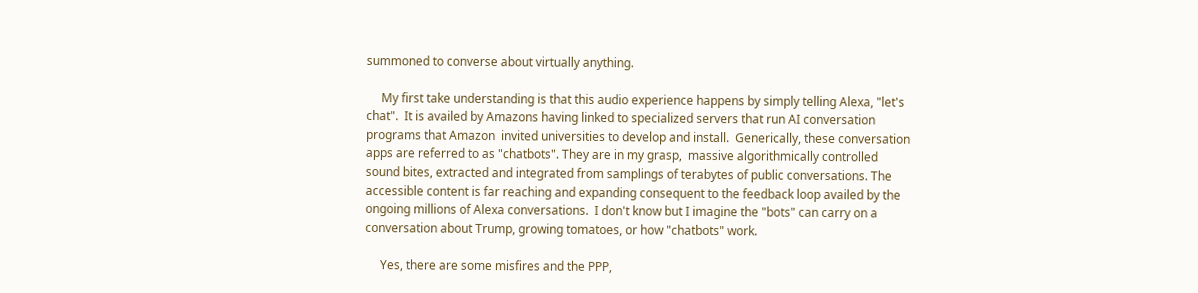summoned to converse about virtually anything.

     My first take understanding is that this audio experience happens by simply telling Alexa, "let's chat".  It is availed by Amazons having linked to specialized servers that run AI conversation programs that Amazon  invited universities to develop and install.  Generically, these conversation apps are referred to as "chatbots". They are in my grasp,  massive algorithmically controlled sound bites, extracted and integrated from samplings of terabytes of public conversations. The accessible content is far reaching and expanding consequent to the feedback loop availed by the ongoing millions of Alexa conversations.  I don't know but I imagine the "bots" can carry on a conversation about Trump, growing tomatoes, or how "chatbots" work.

     Yes, there are some misfires and the PPP,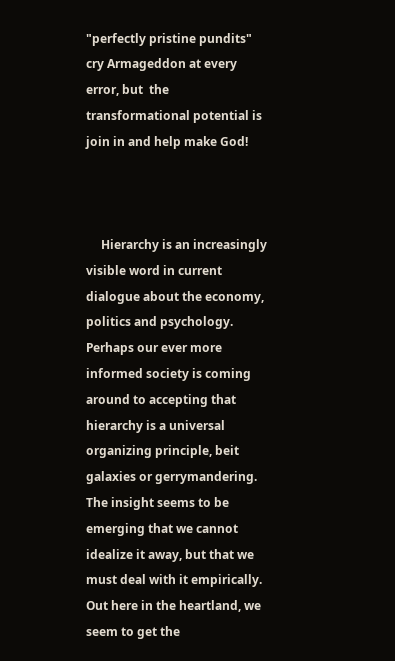"perfectly pristine pundits" cry Armageddon at every error, but  the transformational potential is join in and help make God!



     Hierarchy is an increasingly visible word in current dialogue about the economy, politics and psychology.  Perhaps our ever more informed society is coming around to accepting that hierarchy is a universal organizing principle, beit galaxies or gerrymandering.  The insight seems to be emerging that we cannot idealize it away, but that we must deal with it empirically.  Out here in the heartland, we seem to get the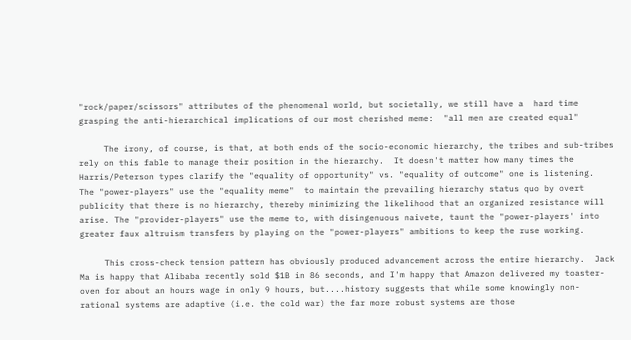"rock/paper/scissors" attributes of the phenomenal world, but societally, we still have a  hard time grasping the anti-hierarchical implications of our most cherished meme:  "all men are created equal"

     The irony, of course, is that, at both ends of the socio-economic hierarchy, the tribes and sub-tribes rely on this fable to manage their position in the hierarchy.  It doesn't matter how many times the Harris/Peterson types clarify the "equality of opportunity" vs. "equality of outcome" one is listening.  The "power-players" use the "equality meme"  to maintain the prevailing hierarchy status quo by overt publicity that there is no hierarchy, thereby minimizing the likelihood that an organized resistance will arise. The "provider-players" use the meme to, with disingenuous naivete, taunt the "power-players' into greater faux altruism transfers by playing on the "power-players" ambitions to keep the ruse working.

     This cross-check tension pattern has obviously produced advancement across the entire hierarchy.  Jack Ma is happy that Alibaba recently sold $1B in 86 seconds, and I'm happy that Amazon delivered my toaster-oven for about an hours wage in only 9 hours, but....history suggests that while some knowingly non-rational systems are adaptive (i.e. the cold war) the far more robust systems are those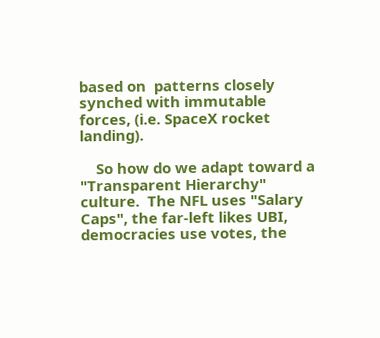based on  patterns closely synched with immutable forces, (i.e. SpaceX rocket landing).

    So how do we adapt toward a "Transparent Hierarchy" culture.  The NFL uses "Salary Caps", the far-left likes UBI, democracies use votes, the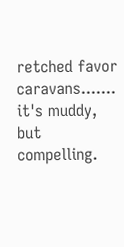retched favor caravans....... it's muddy, but compelling.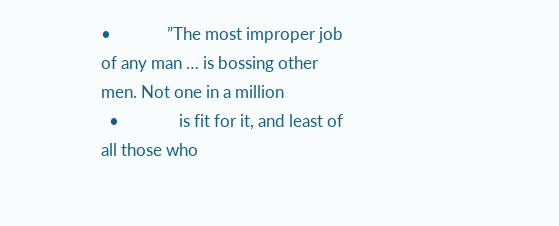•              ”The most improper job of any man … is bossing other men. Not one in a million
  •               is fit for it, and least of all those who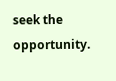seek the opportunity.